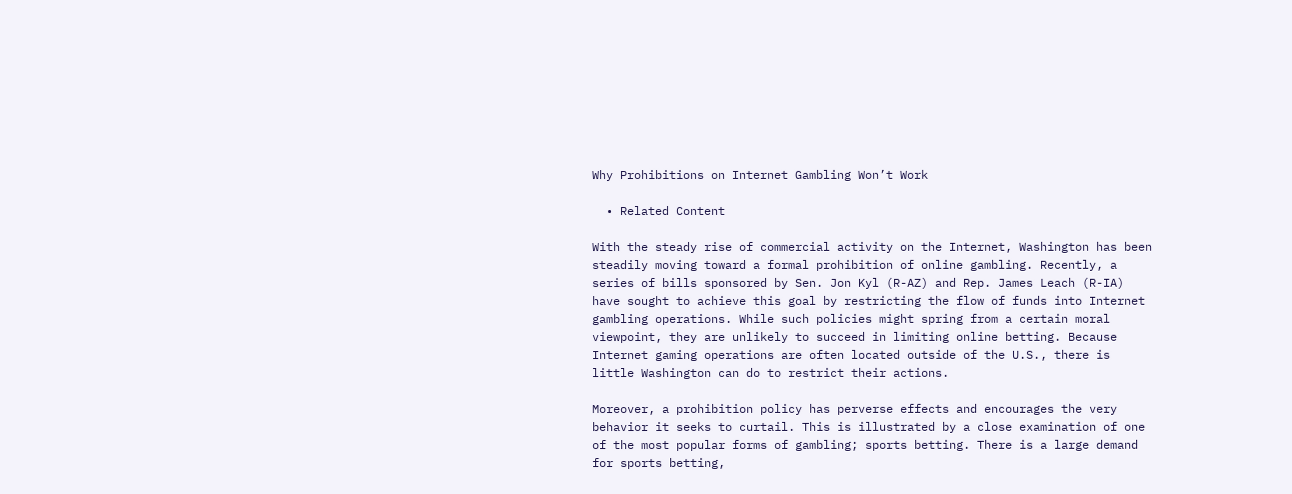Why Prohibitions on Internet Gambling Won’t Work

  • Related Content

With the steady rise of commercial activity on the Internet, Washington has been steadily moving toward a formal prohibition of online gambling. Recently, a series of bills sponsored by Sen. Jon Kyl (R-AZ) and Rep. James Leach (R-IA) have sought to achieve this goal by restricting the flow of funds into Internet gambling operations. While such policies might spring from a certain moral viewpoint, they are unlikely to succeed in limiting online betting. Because Internet gaming operations are often located outside of the U.S., there is little Washington can do to restrict their actions.

Moreover, a prohibition policy has perverse effects and encourages the very behavior it seeks to curtail. This is illustrated by a close examination of one of the most popular forms of gambling; sports betting. There is a large demand for sports betting,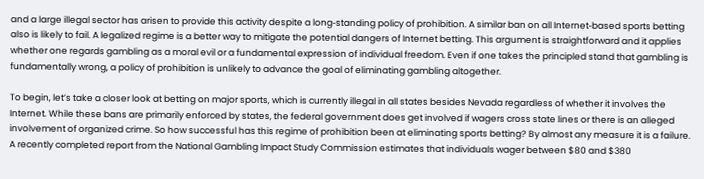and a large illegal sector has arisen to provide this activity despite a long‐standing policy of prohibition. A similar ban on all Internet‐based sports betting also is likely to fail. A legalized regime is a better way to mitigate the potential dangers of Internet betting. This argument is straightforward and it applies whether one regards gambling as a moral evil or a fundamental expression of individual freedom. Even if one takes the principled stand that gambling is fundamentally wrong, a policy of prohibition is unlikely to advance the goal of eliminating gambling altogether.

To begin, let’s take a closer look at betting on major sports, which is currently illegal in all states besides Nevada regardless of whether it involves the Internet. While these bans are primarily enforced by states, the federal government does get involved if wagers cross state lines or there is an alleged involvement of organized crime. So how successful has this regime of prohibition been at eliminating sports betting? By almost any measure it is a failure. A recently completed report from the National Gambling Impact Study Commission estimates that individuals wager between $80 and $380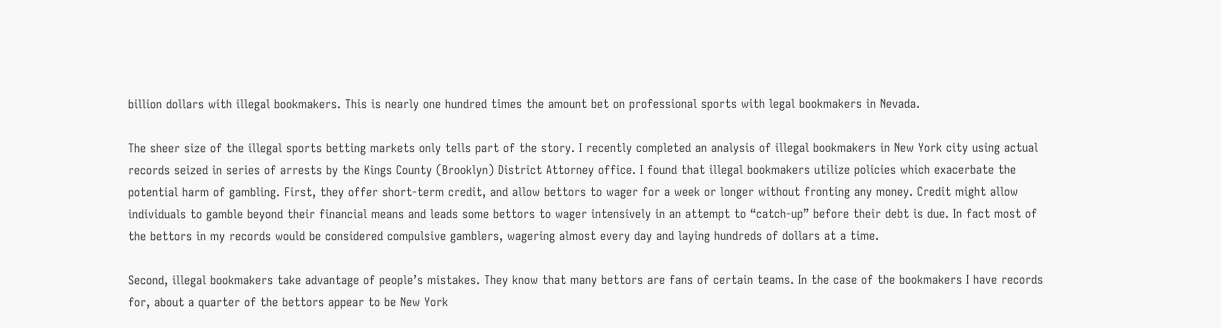billion dollars with illegal bookmakers. This is nearly one hundred times the amount bet on professional sports with legal bookmakers in Nevada.

The sheer size of the illegal sports betting markets only tells part of the story. I recently completed an analysis of illegal bookmakers in New York city using actual records seized in series of arrests by the Kings County (Brooklyn) District Attorney office. I found that illegal bookmakers utilize policies which exacerbate the potential harm of gambling. First, they offer short‐term credit, and allow bettors to wager for a week or longer without fronting any money. Credit might allow individuals to gamble beyond their financial means and leads some bettors to wager intensively in an attempt to “catch‐up” before their debt is due. In fact most of the bettors in my records would be considered compulsive gamblers, wagering almost every day and laying hundreds of dollars at a time.

Second, illegal bookmakers take advantage of people’s mistakes. They know that many bettors are fans of certain teams. In the case of the bookmakers I have records for, about a quarter of the bettors appear to be New York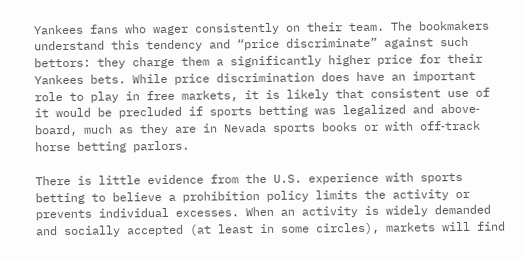Yankees fans who wager consistently on their team. The bookmakers understand this tendency and “price discriminate” against such bettors: they charge them a significantly higher price for their Yankees bets. While price discrimination does have an important role to play in free markets, it is likely that consistent use of it would be precluded if sports betting was legalized and above‐board, much as they are in Nevada sports books or with off‐track horse betting parlors.

There is little evidence from the U.S. experience with sports betting to believe a prohibition policy limits the activity or prevents individual excesses. When an activity is widely demanded and socially accepted (at least in some circles), markets will find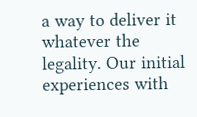a way to deliver it whatever the legality. Our initial experiences with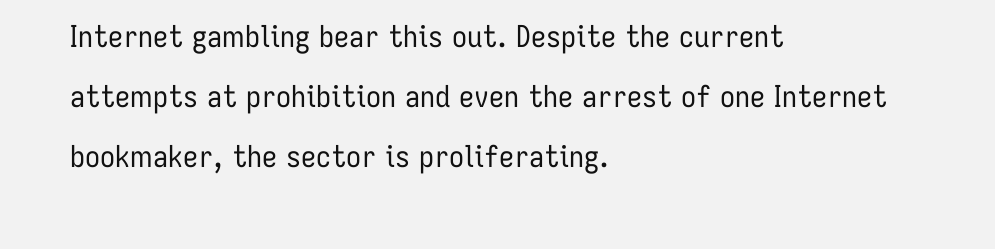Internet gambling bear this out. Despite the current attempts at prohibition and even the arrest of one Internet bookmaker, the sector is proliferating.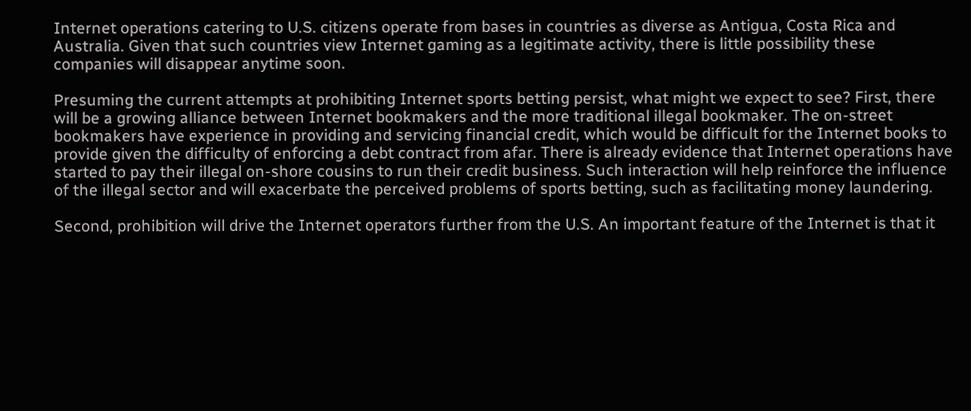Internet operations catering to U.S. citizens operate from bases in countries as diverse as Antigua, Costa Rica and Australia. Given that such countries view Internet gaming as a legitimate activity, there is little possibility these companies will disappear anytime soon.

Presuming the current attempts at prohibiting Internet sports betting persist, what might we expect to see? First, there will be a growing alliance between Internet bookmakers and the more traditional illegal bookmaker. The on‐street bookmakers have experience in providing and servicing financial credit, which would be difficult for the Internet books to provide given the difficulty of enforcing a debt contract from afar. There is already evidence that Internet operations have started to pay their illegal on‐shore cousins to run their credit business. Such interaction will help reinforce the influence of the illegal sector and will exacerbate the perceived problems of sports betting, such as facilitating money laundering.

Second, prohibition will drive the Internet operators further from the U.S. An important feature of the Internet is that it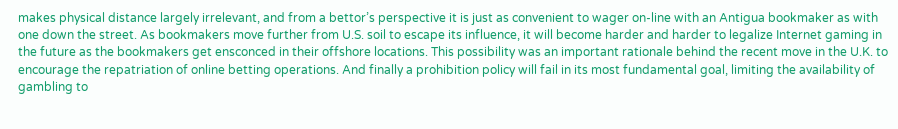makes physical distance largely irrelevant, and from a bettor’s perspective it is just as convenient to wager on‐line with an Antigua bookmaker as with one down the street. As bookmakers move further from U.S. soil to escape its influence, it will become harder and harder to legalize Internet gaming in the future as the bookmakers get ensconced in their offshore locations. This possibility was an important rationale behind the recent move in the U.K. to encourage the repatriation of online betting operations. And finally a prohibition policy will fail in its most fundamental goal, limiting the availability of gambling to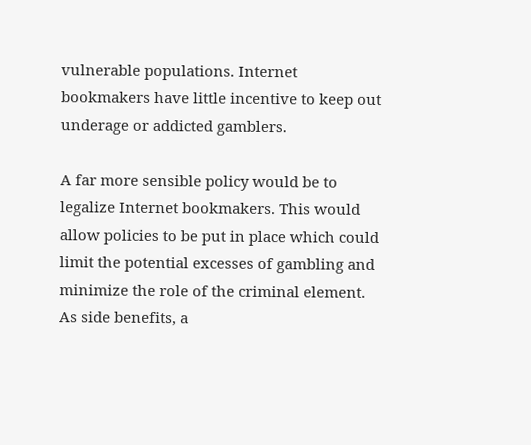vulnerable populations. Internet bookmakers have little incentive to keep out underage or addicted gamblers.

A far more sensible policy would be to legalize Internet bookmakers. This would allow policies to be put in place which could limit the potential excesses of gambling and minimize the role of the criminal element. As side benefits, a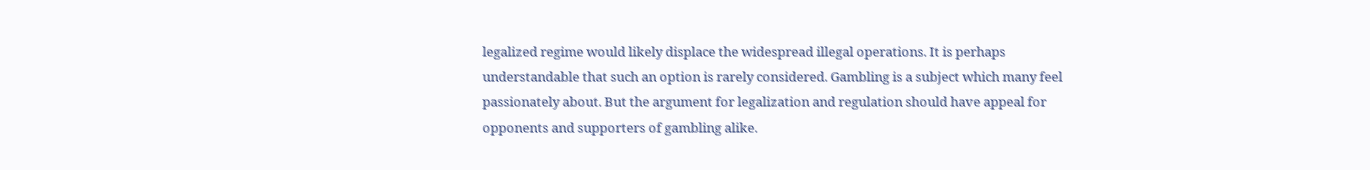legalized regime would likely displace the widespread illegal operations. It is perhaps understandable that such an option is rarely considered. Gambling is a subject which many feel passionately about. But the argument for legalization and regulation should have appeal for opponents and supporters of gambling alike.